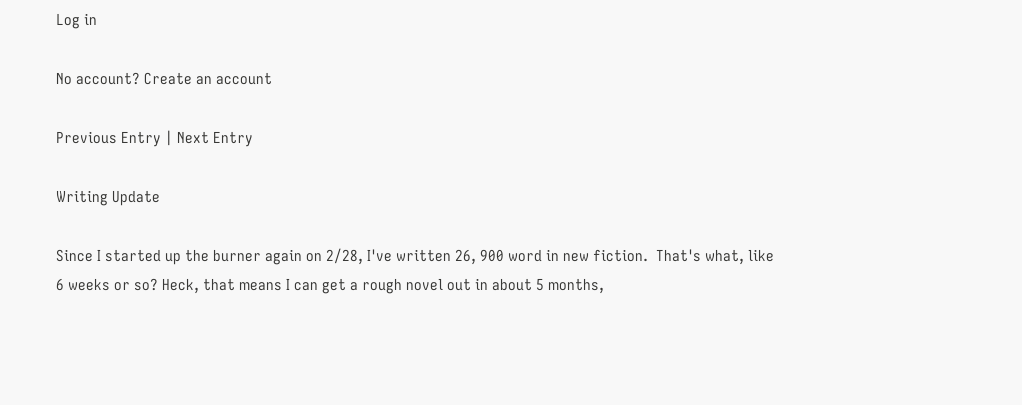Log in

No account? Create an account

Previous Entry | Next Entry

Writing Update

Since I started up the burner again on 2/28, I've written 26, 900 word in new fiction.  That's what, like 6 weeks or so? Heck, that means I can get a rough novel out in about 5 months,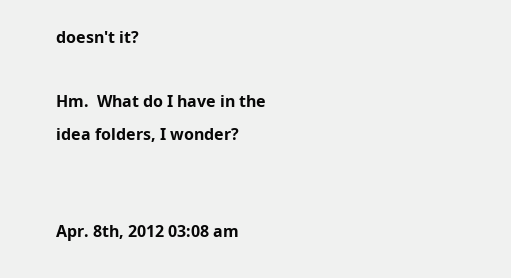doesn't it?

Hm.  What do I have in the idea folders, I wonder?


Apr. 8th, 2012 03:08 am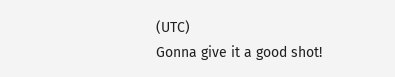(UTC)
Gonna give it a good shot!